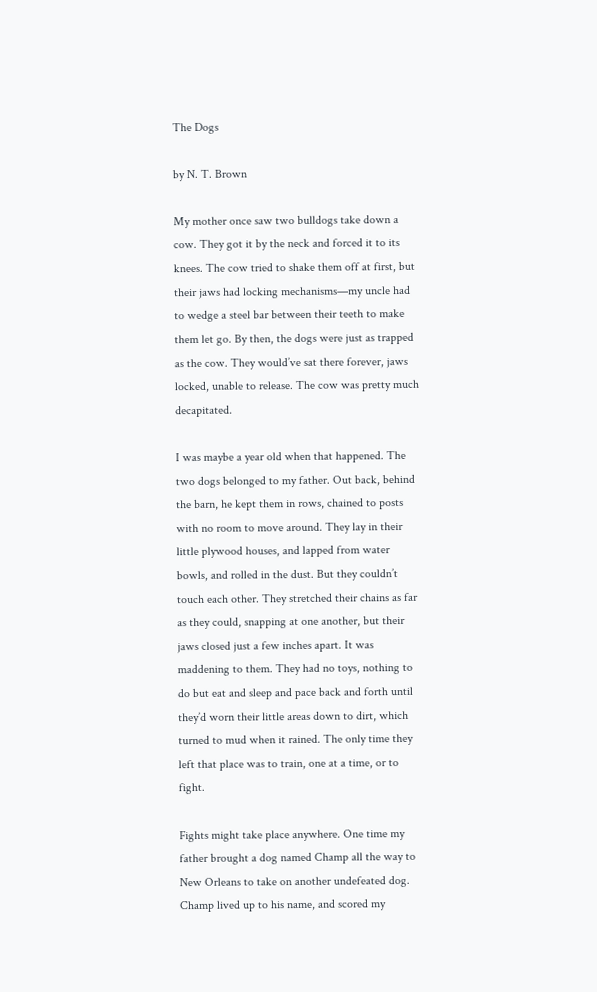The Dogs

by N. T. Brown

My mother once saw two bulldogs take down a cow. They got it by the neck and forced it to its knees. The cow tried to shake them off at first, but their jaws had locking mechanisms—my uncle had to wedge a steel bar between their teeth to make them let go. By then, the dogs were just as trapped as the cow. They would’ve sat there forever, jaws locked, unable to release. The cow was pretty much decapitated.

I was maybe a year old when that happened. The two dogs belonged to my father. Out back, behind the barn, he kept them in rows, chained to posts with no room to move around. They lay in their little plywood houses, and lapped from water bowls, and rolled in the dust. But they couldn’t touch each other. They stretched their chains as far as they could, snapping at one another, but their jaws closed just a few inches apart. It was maddening to them. They had no toys, nothing to do but eat and sleep and pace back and forth until they’d worn their little areas down to dirt, which turned to mud when it rained. The only time they left that place was to train, one at a time, or to fight.

Fights might take place anywhere. One time my father brought a dog named Champ all the way to New Orleans to take on another undefeated dog. Champ lived up to his name, and scored my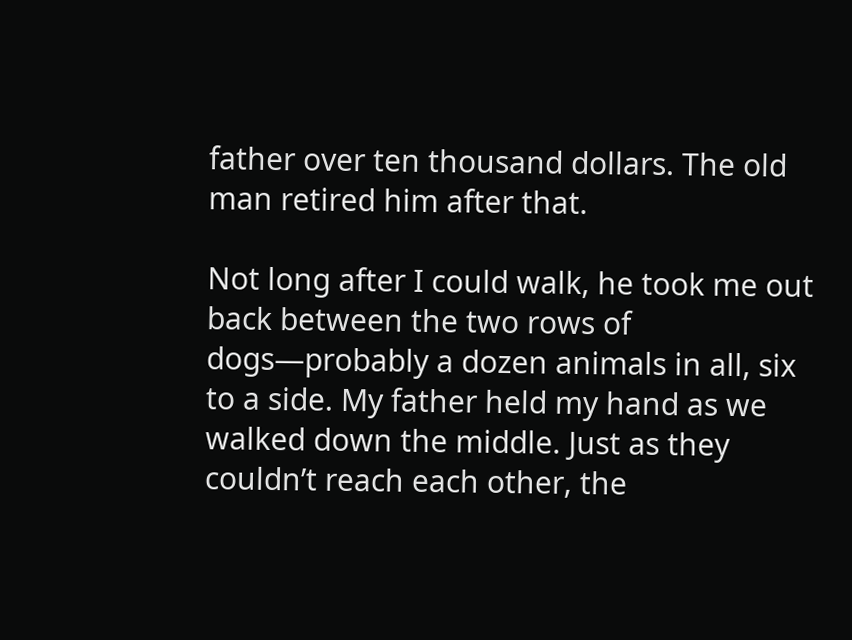father over ten thousand dollars. The old man retired him after that.

Not long after I could walk, he took me out back between the two rows of dogs—probably a dozen animals in all, six to a side. My father held my hand as we walked down the middle. Just as they couldn’t reach each other, the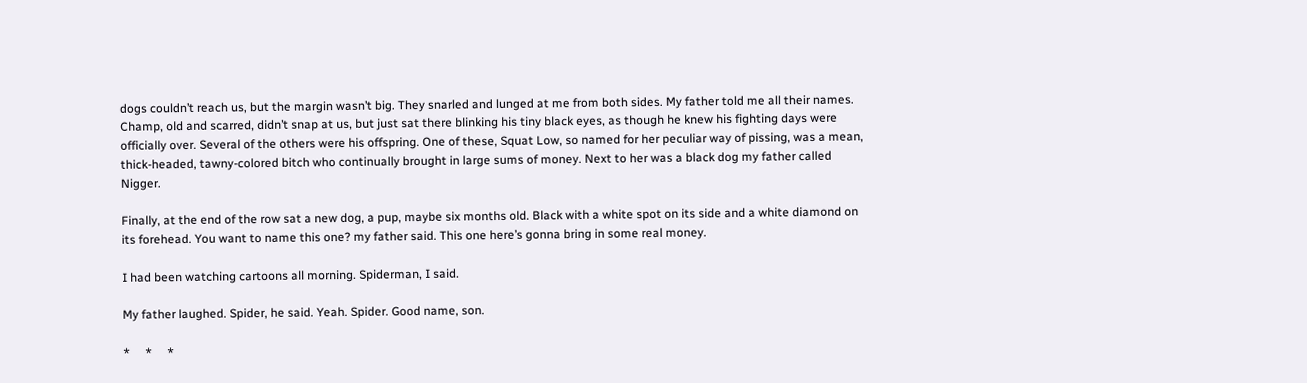dogs couldn’t reach us, but the margin wasn’t big. They snarled and lunged at me from both sides. My father told me all their names. Champ, old and scarred, didn’t snap at us, but just sat there blinking his tiny black eyes, as though he knew his fighting days were officially over. Several of the others were his offspring. One of these, Squat Low, so named for her peculiar way of pissing, was a mean, thick-headed, tawny-colored bitch who continually brought in large sums of money. Next to her was a black dog my father called Nigger.

Finally, at the end of the row sat a new dog, a pup, maybe six months old. Black with a white spot on its side and a white diamond on its forehead. You want to name this one? my father said. This one here’s gonna bring in some real money.

I had been watching cartoons all morning. Spiderman, I said.

My father laughed. Spider, he said. Yeah. Spider. Good name, son.

*     *     *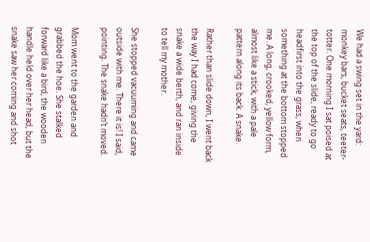We had a swing set in the yard: monkey bars, bucket seats, teeter-totter. One morning I sat poised at the top of the slide, ready to go headfirst into the grass, when something at the bottom stopped me. A long, crooked, yellow form, almost like a stick, with a pale pattern along its back. A snake.

Rather than slide down, I went back the way I had come, giving the snake a wide berth, and ran inside to tell my mother.

She stopped vacuuming and came outside with me. There it is! I said, pointing. The snake hadn’t moved.

Mom went to the garden and grabbed the hoe. She stalked forward like a bird, the wooden handle held over her head, but the snake saw her coming and shot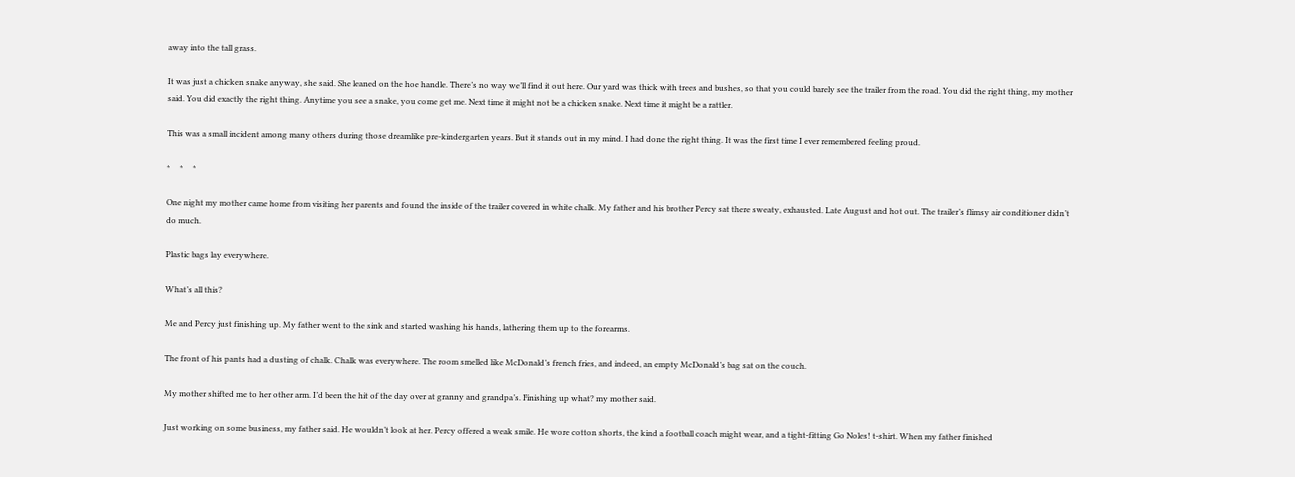away into the tall grass.

It was just a chicken snake anyway, she said. She leaned on the hoe handle. There’s no way we’ll find it out here. Our yard was thick with trees and bushes, so that you could barely see the trailer from the road. You did the right thing, my mother said. You did exactly the right thing. Anytime you see a snake, you come get me. Next time it might not be a chicken snake. Next time it might be a rattler.

This was a small incident among many others during those dreamlike pre-kindergarten years. But it stands out in my mind. I had done the right thing. It was the first time I ever remembered feeling proud.

*     *     *

One night my mother came home from visiting her parents and found the inside of the trailer covered in white chalk. My father and his brother Percy sat there sweaty, exhausted. Late August and hot out. The trailer’s flimsy air conditioner didn’t do much.

Plastic bags lay everywhere.

What’s all this?

Me and Percy just finishing up. My father went to the sink and started washing his hands, lathering them up to the forearms.

The front of his pants had a dusting of chalk. Chalk was everywhere. The room smelled like McDonald’s french fries, and indeed, an empty McDonald’s bag sat on the couch.

My mother shifted me to her other arm. I’d been the hit of the day over at granny and grandpa’s. Finishing up what? my mother said.

Just working on some business, my father said. He wouldn’t look at her. Percy offered a weak smile. He wore cotton shorts, the kind a football coach might wear, and a tight-fitting Go Noles! t-shirt. When my father finished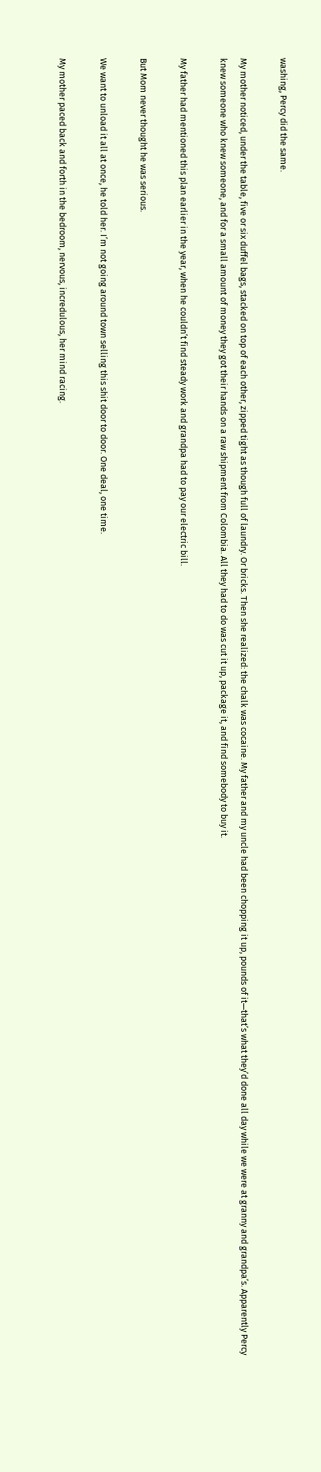washing, Percy did the same.

My mother noticed, under the table, five or six duffel bags, stacked on top of each other, zipped tight as though full of laundry. Or bricks. Then she realized: the chalk was cocaine. My father and my uncle had been chopping it up, pounds of it—that’s what they’d done all day while we were at granny and grandpa’s. Apparently Percy knew someone who knew someone, and for a small amount of money they got their hands on a raw shipment from Colombia. All they had to do was cut it up, package it, and find somebody to buy it.

My father had mentioned this plan earlier in the year, when he couldn’t find steady work and grandpa had to pay our electric bill.

But Mom never thought he was serious.

We want to unload it all at once, he told her. I’m not going around town selling this shit door to door. One deal, one time.

My mother paced back and forth in the bedroom, nervous, incredulous, her mind racing.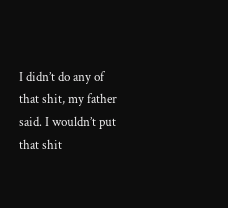I didn’t do any of that shit, my father said. I wouldn’t put that shit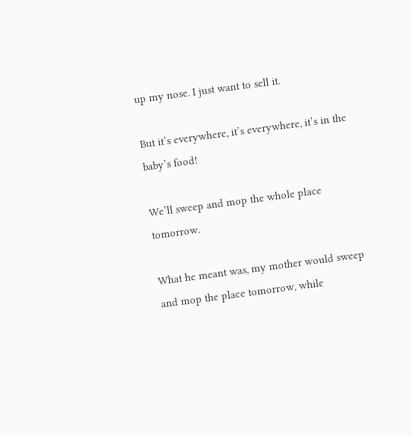up my nose. I just want to sell it.

But it’s everywhere, it’s everywhere, it’s in the baby’s food!

We’ll sweep and mop the whole place tomorrow.

What he meant was, my mother would sweep and mop the place tomorrow, while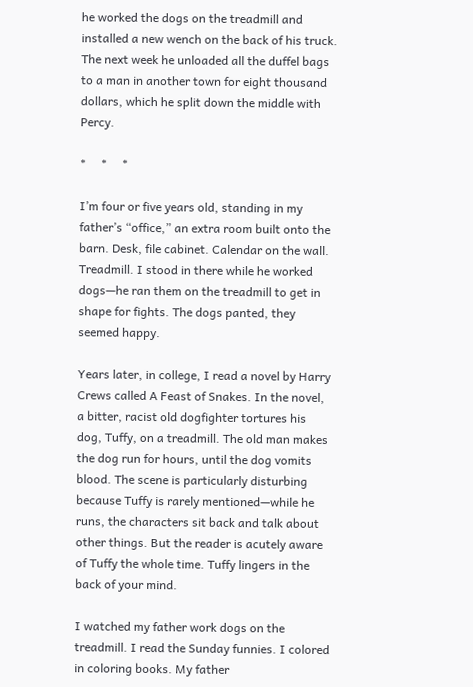he worked the dogs on the treadmill and installed a new wench on the back of his truck. The next week he unloaded all the duffel bags to a man in another town for eight thousand dollars, which he split down the middle with Percy.

*     *     *

I’m four or five years old, standing in my father’s “office,” an extra room built onto the barn. Desk, file cabinet. Calendar on the wall. Treadmill. I stood in there while he worked dogs—he ran them on the treadmill to get in shape for fights. The dogs panted, they seemed happy.

Years later, in college, I read a novel by Harry Crews called A Feast of Snakes. In the novel, a bitter, racist old dogfighter tortures his dog, Tuffy, on a treadmill. The old man makes the dog run for hours, until the dog vomits blood. The scene is particularly disturbing because Tuffy is rarely mentioned—while he runs, the characters sit back and talk about other things. But the reader is acutely aware of Tuffy the whole time. Tuffy lingers in the back of your mind.

I watched my father work dogs on the treadmill. I read the Sunday funnies. I colored in coloring books. My father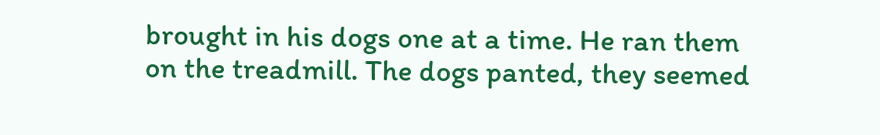brought in his dogs one at a time. He ran them on the treadmill. The dogs panted, they seemed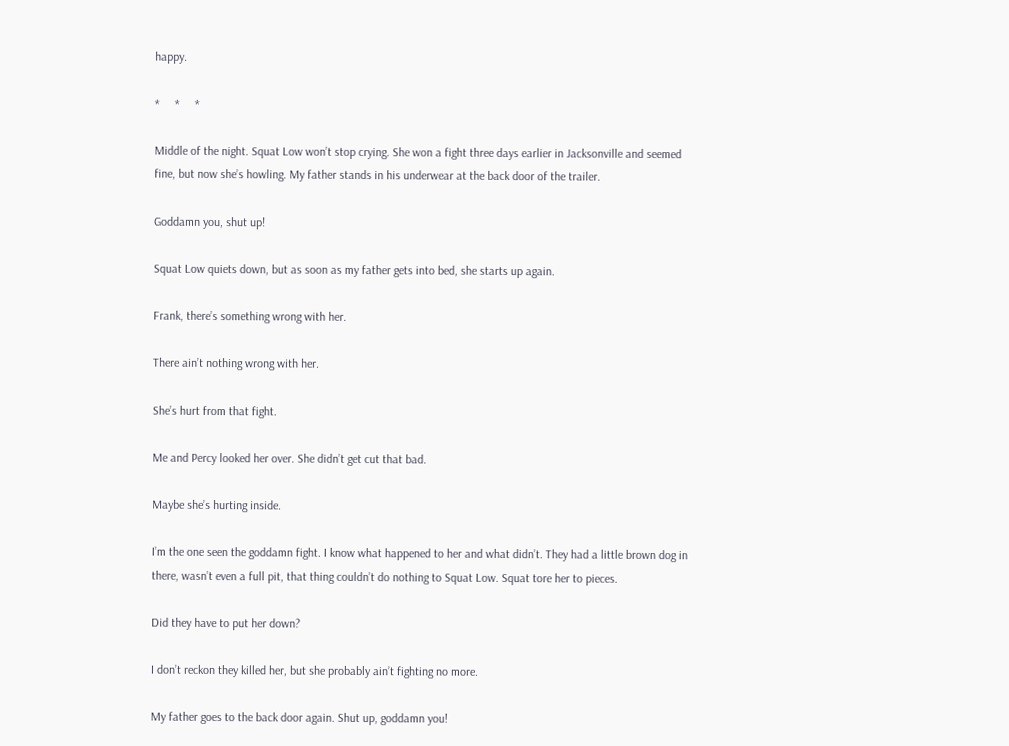happy.

*     *     *

Middle of the night. Squat Low won’t stop crying. She won a fight three days earlier in Jacksonville and seemed fine, but now she’s howling. My father stands in his underwear at the back door of the trailer.

Goddamn you, shut up!

Squat Low quiets down, but as soon as my father gets into bed, she starts up again.

Frank, there’s something wrong with her.

There ain’t nothing wrong with her.

She’s hurt from that fight.

Me and Percy looked her over. She didn’t get cut that bad.

Maybe she’s hurting inside.

I’m the one seen the goddamn fight. I know what happened to her and what didn’t. They had a little brown dog in there, wasn’t even a full pit, that thing couldn’t do nothing to Squat Low. Squat tore her to pieces.

Did they have to put her down?

I don’t reckon they killed her, but she probably ain’t fighting no more.

My father goes to the back door again. Shut up, goddamn you!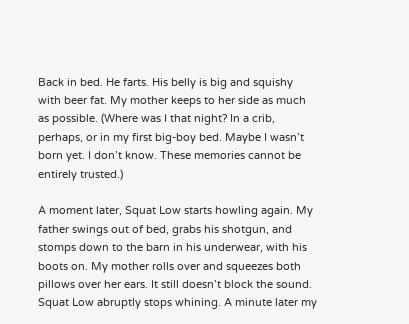Back in bed. He farts. His belly is big and squishy with beer fat. My mother keeps to her side as much as possible. (Where was I that night? In a crib, perhaps, or in my first big-boy bed. Maybe I wasn’t born yet. I don’t know. These memories cannot be entirely trusted.)

A moment later, Squat Low starts howling again. My father swings out of bed, grabs his shotgun, and stomps down to the barn in his underwear, with his boots on. My mother rolls over and squeezes both pillows over her ears. It still doesn’t block the sound. Squat Low abruptly stops whining. A minute later my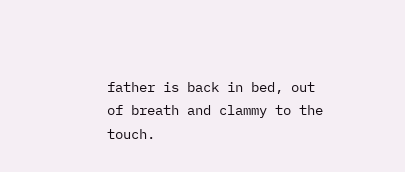father is back in bed, out of breath and clammy to the touch.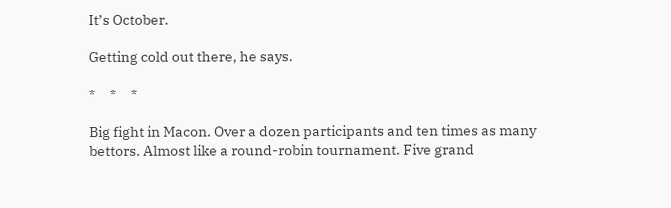It’s October.

Getting cold out there, he says.

*     *     *

Big fight in Macon. Over a dozen participants and ten times as many bettors. Almost like a round-robin tournament. Five grand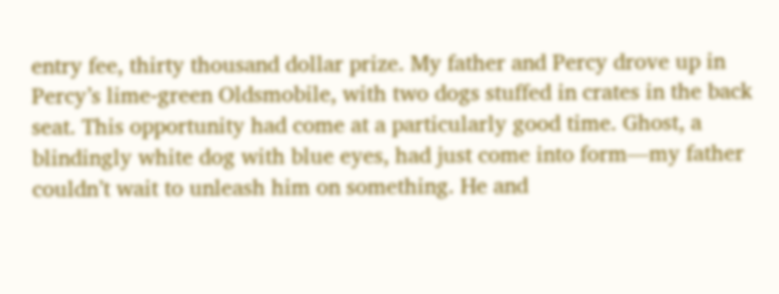entry fee, thirty thousand dollar prize. My father and Percy drove up in Percy’s lime-green Oldsmobile, with two dogs stuffed in crates in the back seat. This opportunity had come at a particularly good time. Ghost, a blindingly white dog with blue eyes, had just come into form—my father couldn’t wait to unleash him on something. He and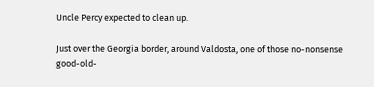Uncle Percy expected to clean up.

Just over the Georgia border, around Valdosta, one of those no-nonsense good-old-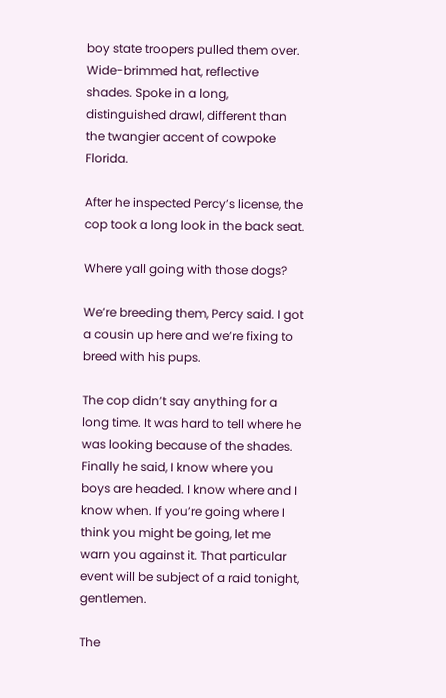boy state troopers pulled them over. Wide-brimmed hat, reflective shades. Spoke in a long, distinguished drawl, different than the twangier accent of cowpoke Florida.

After he inspected Percy’s license, the cop took a long look in the back seat.

Where yall going with those dogs?

We’re breeding them, Percy said. I got a cousin up here and we’re fixing to breed with his pups.

The cop didn’t say anything for a long time. It was hard to tell where he was looking because of the shades. Finally he said, I know where you boys are headed. I know where and I know when. If you’re going where I think you might be going, let me warn you against it. That particular event will be subject of a raid tonight, gentlemen.

The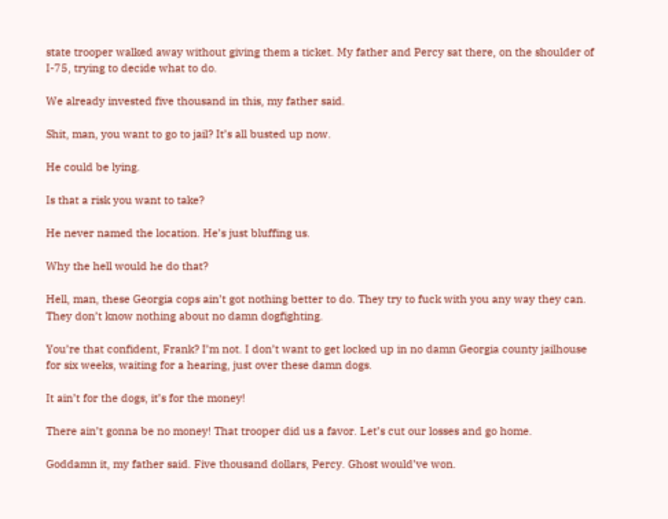state trooper walked away without giving them a ticket. My father and Percy sat there, on the shoulder of I-75, trying to decide what to do.

We already invested five thousand in this, my father said.

Shit, man, you want to go to jail? It’s all busted up now.

He could be lying.

Is that a risk you want to take?

He never named the location. He’s just bluffing us.

Why the hell would he do that?

Hell, man, these Georgia cops ain’t got nothing better to do. They try to fuck with you any way they can. They don’t know nothing about no damn dogfighting.

You’re that confident, Frank? I’m not. I don’t want to get locked up in no damn Georgia county jailhouse for six weeks, waiting for a hearing, just over these damn dogs.

It ain’t for the dogs, it’s for the money!

There ain’t gonna be no money! That trooper did us a favor. Let’s cut our losses and go home.

Goddamn it, my father said. Five thousand dollars, Percy. Ghost would’ve won.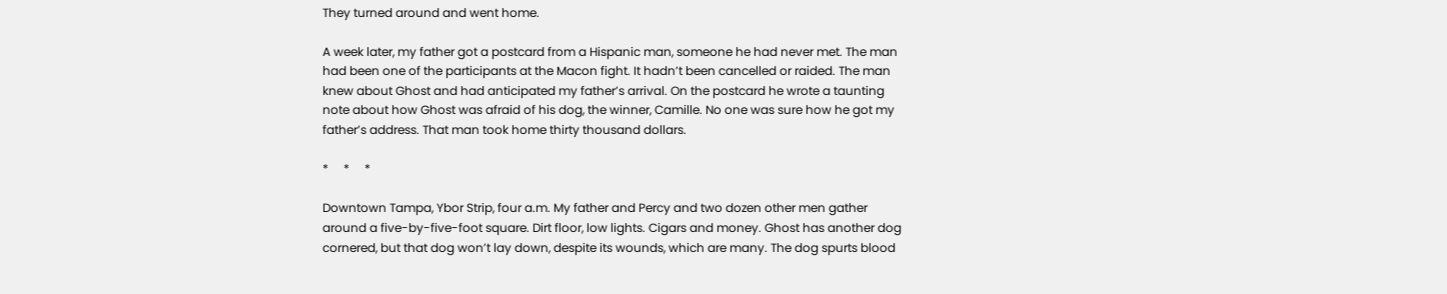They turned around and went home.

A week later, my father got a postcard from a Hispanic man, someone he had never met. The man had been one of the participants at the Macon fight. It hadn’t been cancelled or raided. The man knew about Ghost and had anticipated my father’s arrival. On the postcard he wrote a taunting note about how Ghost was afraid of his dog, the winner, Camille. No one was sure how he got my father’s address. That man took home thirty thousand dollars.

*     *     *

Downtown Tampa, Ybor Strip, four a.m. My father and Percy and two dozen other men gather around a five-by-five-foot square. Dirt floor, low lights. Cigars and money. Ghost has another dog cornered, but that dog won’t lay down, despite its wounds, which are many. The dog spurts blood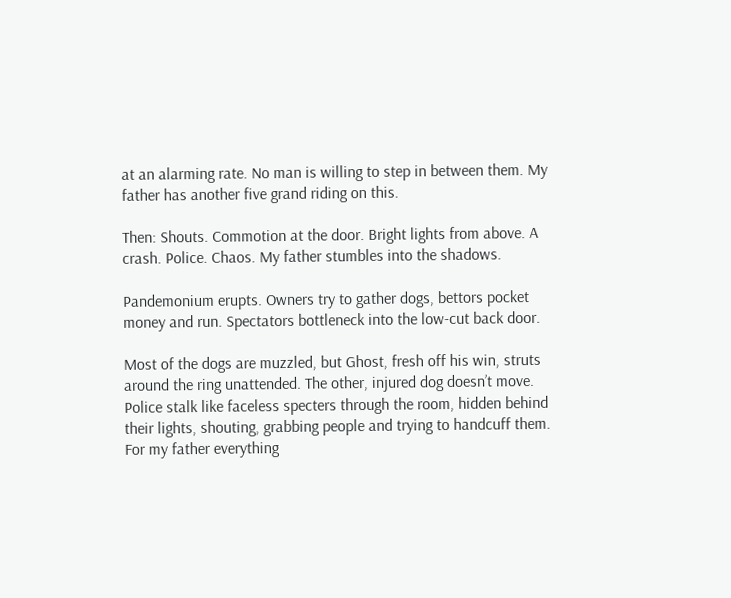at an alarming rate. No man is willing to step in between them. My father has another five grand riding on this.

Then: Shouts. Commotion at the door. Bright lights from above. A crash. Police. Chaos. My father stumbles into the shadows.

Pandemonium erupts. Owners try to gather dogs, bettors pocket money and run. Spectators bottleneck into the low-cut back door.

Most of the dogs are muzzled, but Ghost, fresh off his win, struts around the ring unattended. The other, injured dog doesn’t move. Police stalk like faceless specters through the room, hidden behind their lights, shouting, grabbing people and trying to handcuff them. For my father everything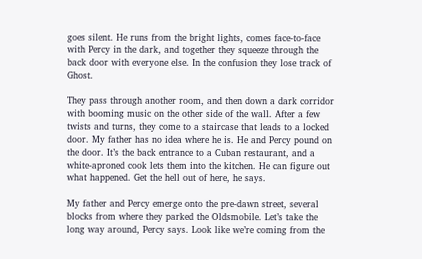goes silent. He runs from the bright lights, comes face-to-face with Percy in the dark, and together they squeeze through the back door with everyone else. In the confusion they lose track of Ghost.

They pass through another room, and then down a dark corridor with booming music on the other side of the wall. After a few twists and turns, they come to a staircase that leads to a locked door. My father has no idea where he is. He and Percy pound on the door. It’s the back entrance to a Cuban restaurant, and a white-aproned cook lets them into the kitchen. He can figure out what happened. Get the hell out of here, he says.

My father and Percy emerge onto the pre-dawn street, several blocks from where they parked the Oldsmobile. Let’s take the long way around, Percy says. Look like we’re coming from the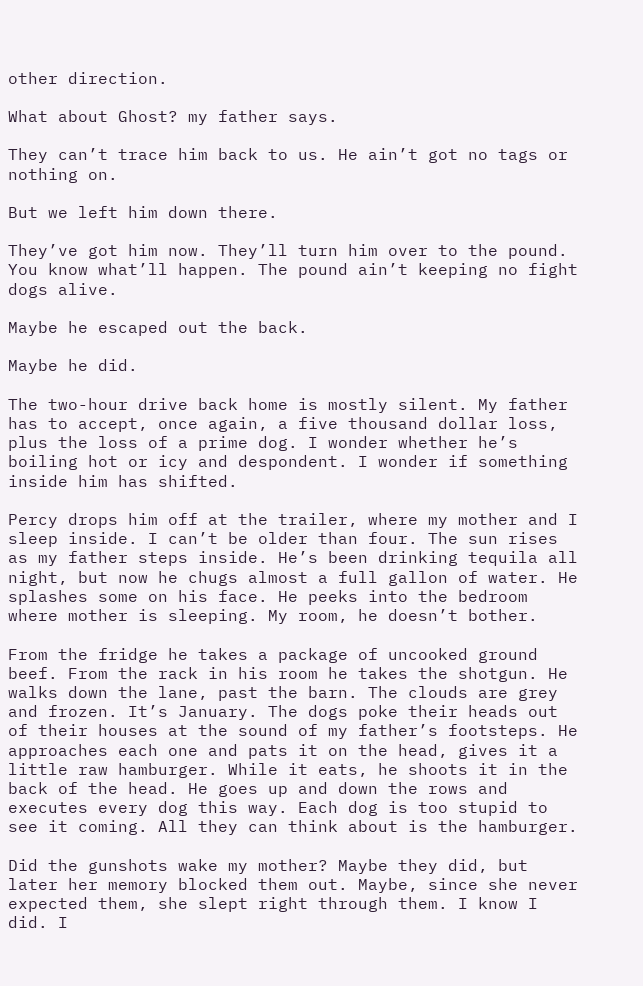other direction.

What about Ghost? my father says.

They can’t trace him back to us. He ain’t got no tags or nothing on.

But we left him down there.

They’ve got him now. They’ll turn him over to the pound. You know what’ll happen. The pound ain’t keeping no fight dogs alive.

Maybe he escaped out the back.

Maybe he did.

The two-hour drive back home is mostly silent. My father has to accept, once again, a five thousand dollar loss, plus the loss of a prime dog. I wonder whether he’s boiling hot or icy and despondent. I wonder if something inside him has shifted.

Percy drops him off at the trailer, where my mother and I sleep inside. I can’t be older than four. The sun rises as my father steps inside. He’s been drinking tequila all night, but now he chugs almost a full gallon of water. He splashes some on his face. He peeks into the bedroom where mother is sleeping. My room, he doesn’t bother.

From the fridge he takes a package of uncooked ground beef. From the rack in his room he takes the shotgun. He walks down the lane, past the barn. The clouds are grey and frozen. It’s January. The dogs poke their heads out of their houses at the sound of my father’s footsteps. He approaches each one and pats it on the head, gives it a little raw hamburger. While it eats, he shoots it in the back of the head. He goes up and down the rows and executes every dog this way. Each dog is too stupid to see it coming. All they can think about is the hamburger.

Did the gunshots wake my mother? Maybe they did, but later her memory blocked them out. Maybe, since she never expected them, she slept right through them. I know I did. I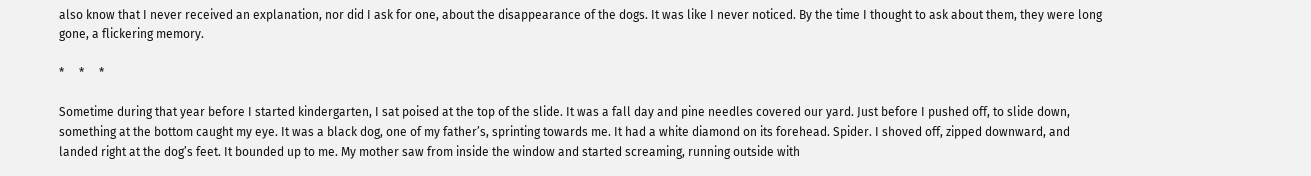also know that I never received an explanation, nor did I ask for one, about the disappearance of the dogs. It was like I never noticed. By the time I thought to ask about them, they were long gone, a flickering memory.

*     *     *

Sometime during that year before I started kindergarten, I sat poised at the top of the slide. It was a fall day and pine needles covered our yard. Just before I pushed off, to slide down, something at the bottom caught my eye. It was a black dog, one of my father’s, sprinting towards me. It had a white diamond on its forehead. Spider. I shoved off, zipped downward, and landed right at the dog’s feet. It bounded up to me. My mother saw from inside the window and started screaming, running outside with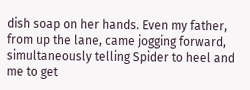dish soap on her hands. Even my father, from up the lane, came jogging forward, simultaneously telling Spider to heel and me to get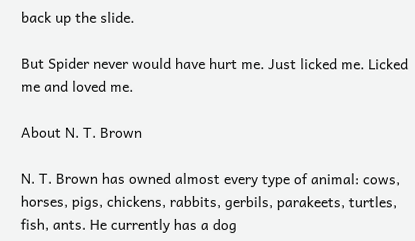back up the slide.

But Spider never would have hurt me. Just licked me. Licked me and loved me.

About N. T. Brown

N. T. Brown has owned almost every type of animal: cows, horses, pigs, chickens, rabbits, gerbils, parakeets, turtles, fish, ants. He currently has a dog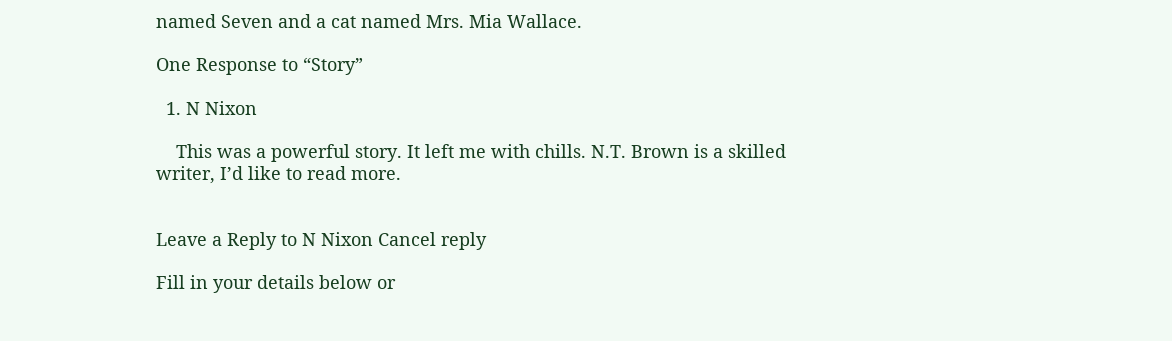named Seven and a cat named Mrs. Mia Wallace.

One Response to “Story”

  1. N Nixon

    This was a powerful story. It left me with chills. N.T. Brown is a skilled writer, I’d like to read more.


Leave a Reply to N Nixon Cancel reply

Fill in your details below or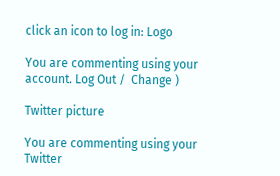click an icon to log in: Logo

You are commenting using your account. Log Out /  Change )

Twitter picture

You are commenting using your Twitter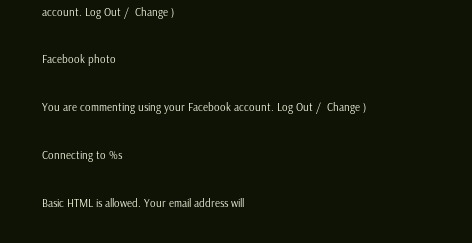account. Log Out /  Change )

Facebook photo

You are commenting using your Facebook account. Log Out /  Change )

Connecting to %s

Basic HTML is allowed. Your email address will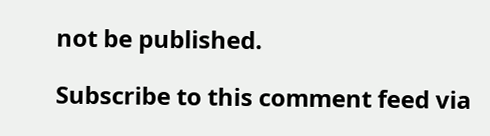not be published.

Subscribe to this comment feed via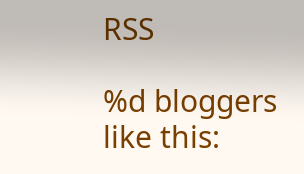RSS

%d bloggers like this: